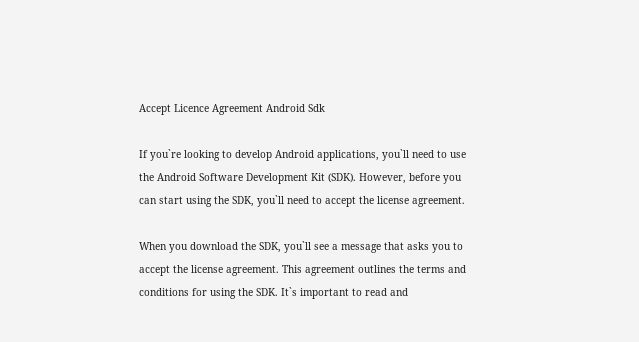Accept Licence Agreement Android Sdk

If you`re looking to develop Android applications, you`ll need to use the Android Software Development Kit (SDK). However, before you can start using the SDK, you`ll need to accept the license agreement.

When you download the SDK, you`ll see a message that asks you to accept the license agreement. This agreement outlines the terms and conditions for using the SDK. It`s important to read and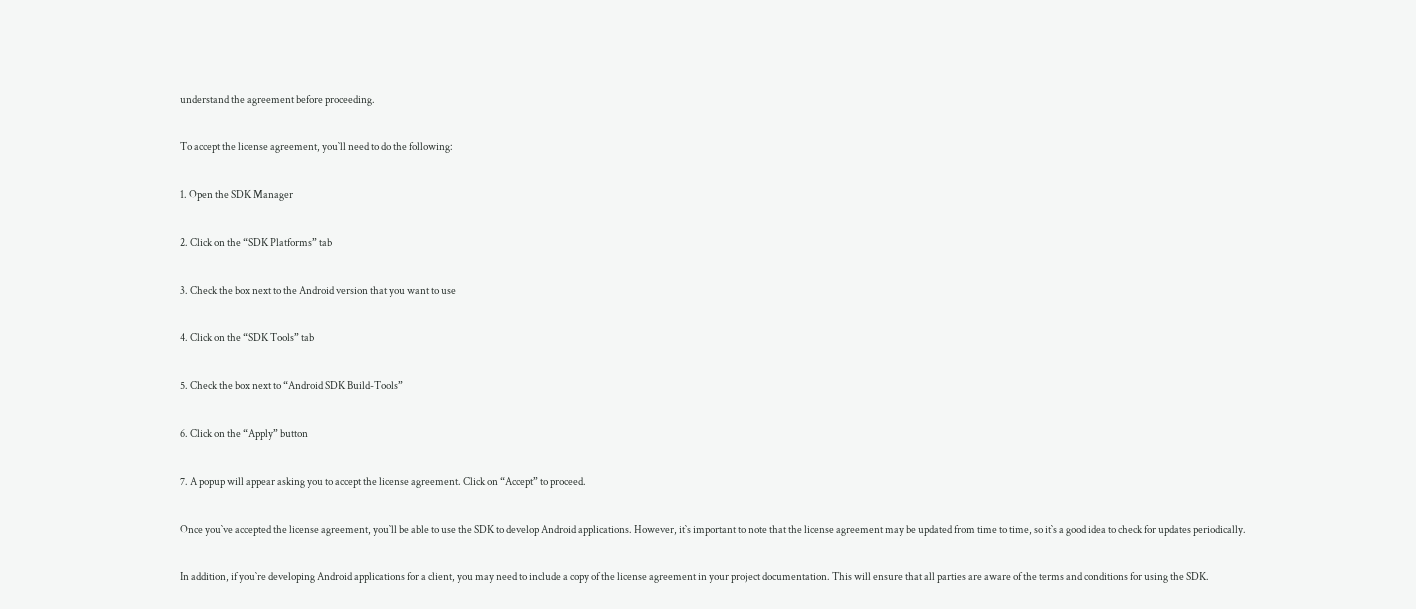understand the agreement before proceeding.

To accept the license agreement, you`ll need to do the following:

1. Open the SDK Manager

2. Click on the “SDK Platforms” tab

3. Check the box next to the Android version that you want to use

4. Click on the “SDK Tools” tab

5. Check the box next to “Android SDK Build-Tools”

6. Click on the “Apply” button

7. A popup will appear asking you to accept the license agreement. Click on “Accept” to proceed.

Once you`ve accepted the license agreement, you`ll be able to use the SDK to develop Android applications. However, it`s important to note that the license agreement may be updated from time to time, so it`s a good idea to check for updates periodically.

In addition, if you`re developing Android applications for a client, you may need to include a copy of the license agreement in your project documentation. This will ensure that all parties are aware of the terms and conditions for using the SDK.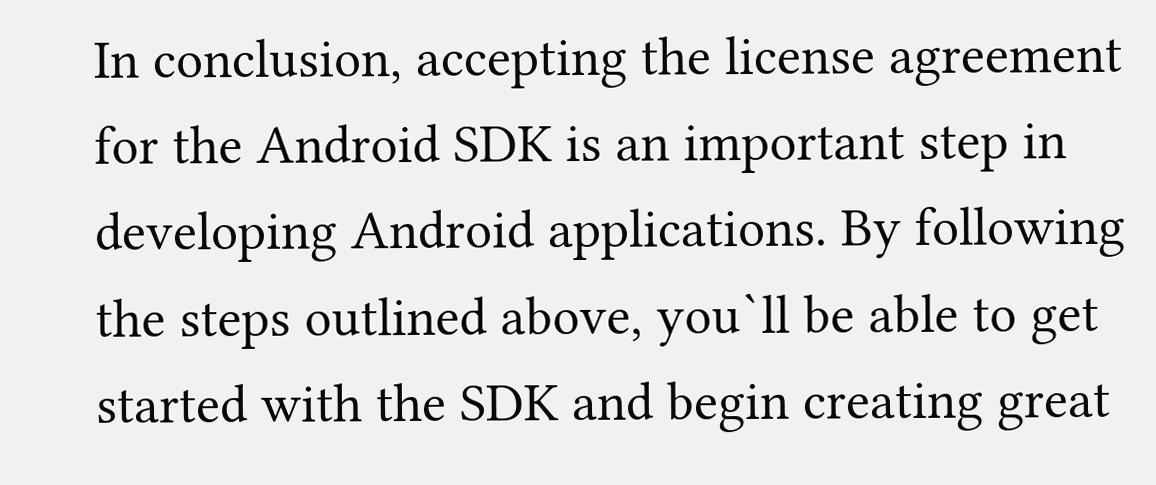In conclusion, accepting the license agreement for the Android SDK is an important step in developing Android applications. By following the steps outlined above, you`ll be able to get started with the SDK and begin creating great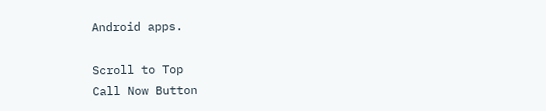Android apps.

Scroll to Top
Call Now Button